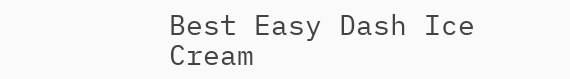Best Easy Dash Ice Cream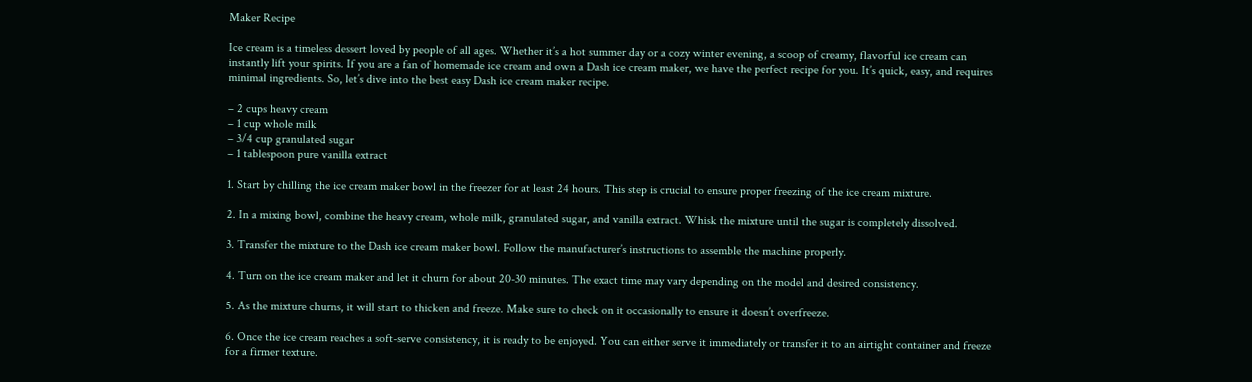Maker Recipe

Ice cream is a timeless dessert loved by people of all ages. Whether it’s a hot summer day or a cozy winter evening, a scoop of creamy, flavorful ice cream can instantly lift your spirits. If you are a fan of homemade ice cream and own a Dash ice cream maker, we have the perfect recipe for you. It’s quick, easy, and requires minimal ingredients. So, let’s dive into the best easy Dash ice cream maker recipe.

– 2 cups heavy cream
– 1 cup whole milk
– 3/4 cup granulated sugar
– 1 tablespoon pure vanilla extract

1. Start by chilling the ice cream maker bowl in the freezer for at least 24 hours. This step is crucial to ensure proper freezing of the ice cream mixture.

2. In a mixing bowl, combine the heavy cream, whole milk, granulated sugar, and vanilla extract. Whisk the mixture until the sugar is completely dissolved.

3. Transfer the mixture to the Dash ice cream maker bowl. Follow the manufacturer’s instructions to assemble the machine properly.

4. Turn on the ice cream maker and let it churn for about 20-30 minutes. The exact time may vary depending on the model and desired consistency.

5. As the mixture churns, it will start to thicken and freeze. Make sure to check on it occasionally to ensure it doesn’t overfreeze.

6. Once the ice cream reaches a soft-serve consistency, it is ready to be enjoyed. You can either serve it immediately or transfer it to an airtight container and freeze for a firmer texture.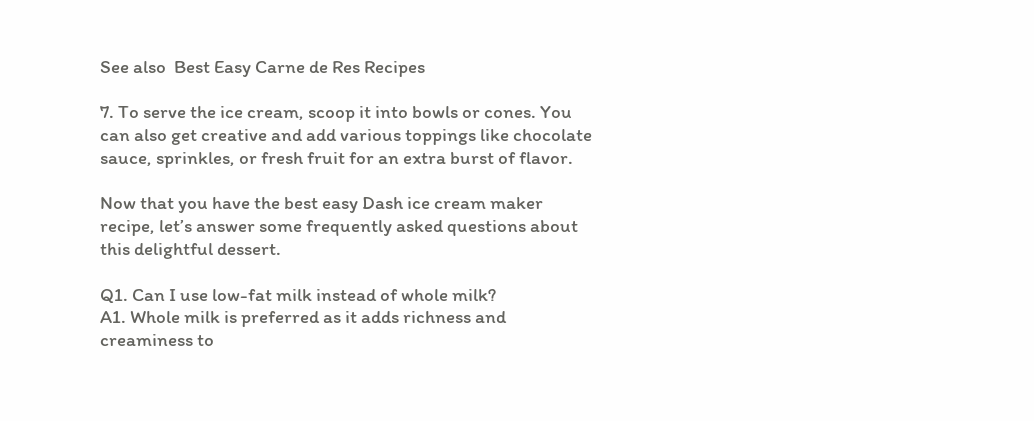See also  Best Easy Carne de Res Recipes

7. To serve the ice cream, scoop it into bowls or cones. You can also get creative and add various toppings like chocolate sauce, sprinkles, or fresh fruit for an extra burst of flavor.

Now that you have the best easy Dash ice cream maker recipe, let’s answer some frequently asked questions about this delightful dessert.

Q1. Can I use low-fat milk instead of whole milk?
A1. Whole milk is preferred as it adds richness and creaminess to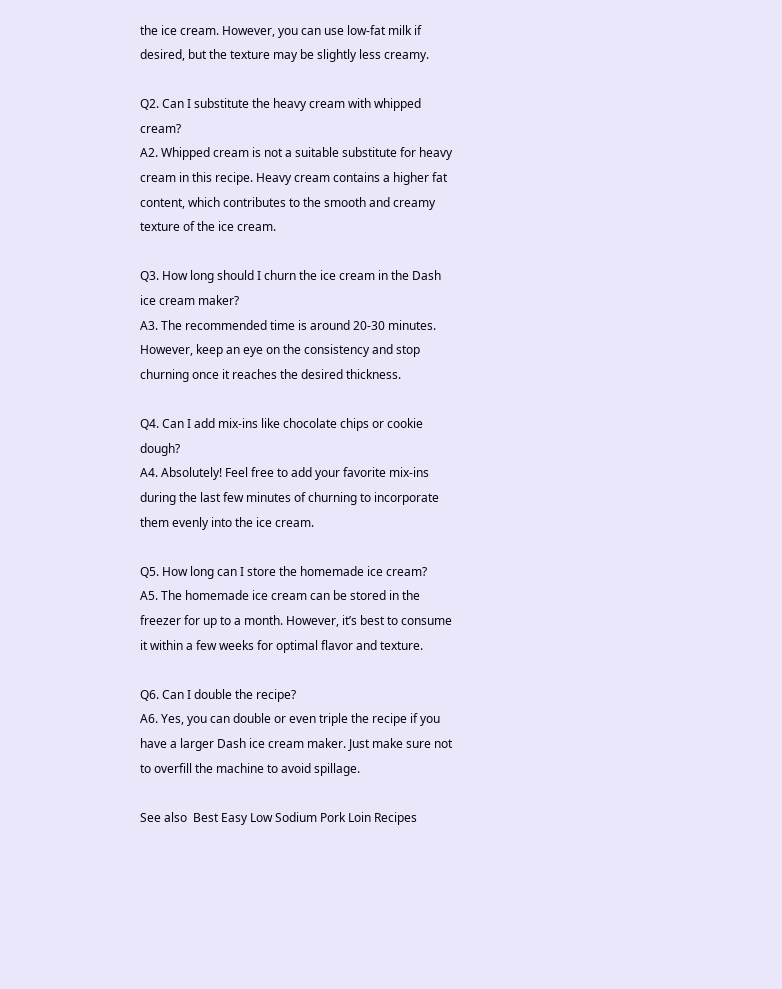the ice cream. However, you can use low-fat milk if desired, but the texture may be slightly less creamy.

Q2. Can I substitute the heavy cream with whipped cream?
A2. Whipped cream is not a suitable substitute for heavy cream in this recipe. Heavy cream contains a higher fat content, which contributes to the smooth and creamy texture of the ice cream.

Q3. How long should I churn the ice cream in the Dash ice cream maker?
A3. The recommended time is around 20-30 minutes. However, keep an eye on the consistency and stop churning once it reaches the desired thickness.

Q4. Can I add mix-ins like chocolate chips or cookie dough?
A4. Absolutely! Feel free to add your favorite mix-ins during the last few minutes of churning to incorporate them evenly into the ice cream.

Q5. How long can I store the homemade ice cream?
A5. The homemade ice cream can be stored in the freezer for up to a month. However, it’s best to consume it within a few weeks for optimal flavor and texture.

Q6. Can I double the recipe?
A6. Yes, you can double or even triple the recipe if you have a larger Dash ice cream maker. Just make sure not to overfill the machine to avoid spillage.

See also  Best Easy Low Sodium Pork Loin Recipes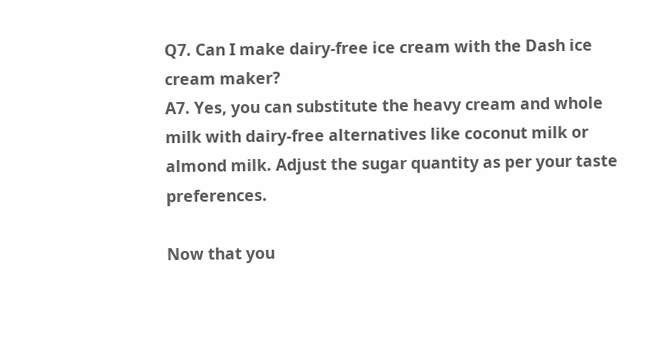Q7. Can I make dairy-free ice cream with the Dash ice cream maker?
A7. Yes, you can substitute the heavy cream and whole milk with dairy-free alternatives like coconut milk or almond milk. Adjust the sugar quantity as per your taste preferences.

Now that you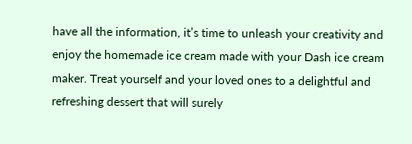have all the information, it’s time to unleash your creativity and enjoy the homemade ice cream made with your Dash ice cream maker. Treat yourself and your loved ones to a delightful and refreshing dessert that will surely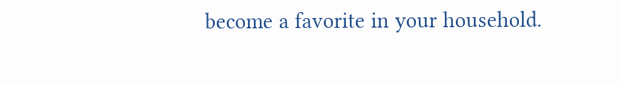become a favorite in your household.